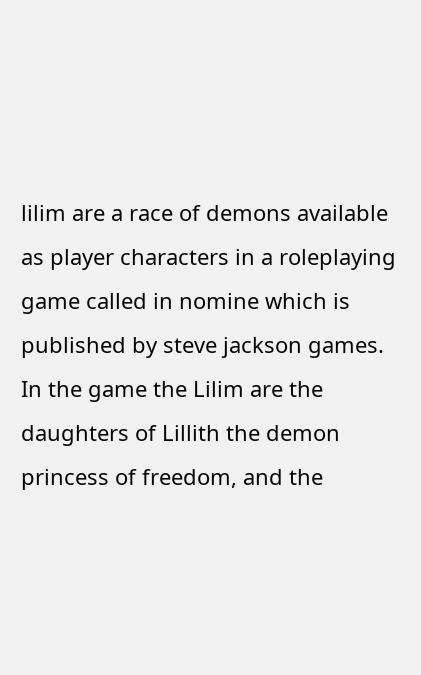lilim are a race of demons available as player characters in a roleplaying game called in nomine which is published by steve jackson games. In the game the Lilim are the daughters of Lillith the demon princess of freedom, and the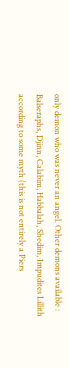only demon who was never an angel. Other demons available : Balseraphs, Djinn, Calabim, Habbalah, Shedim, Impudites Lillith according to some myth (this is not entirely a Piers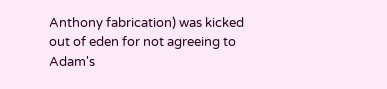Anthony fabrication) was kicked out of eden for not agreeing to Adam's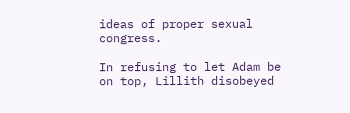ideas of proper sexual congress.

In refusing to let Adam be on top, Lillith disobeyed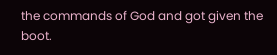the commands of God and got given the boot.